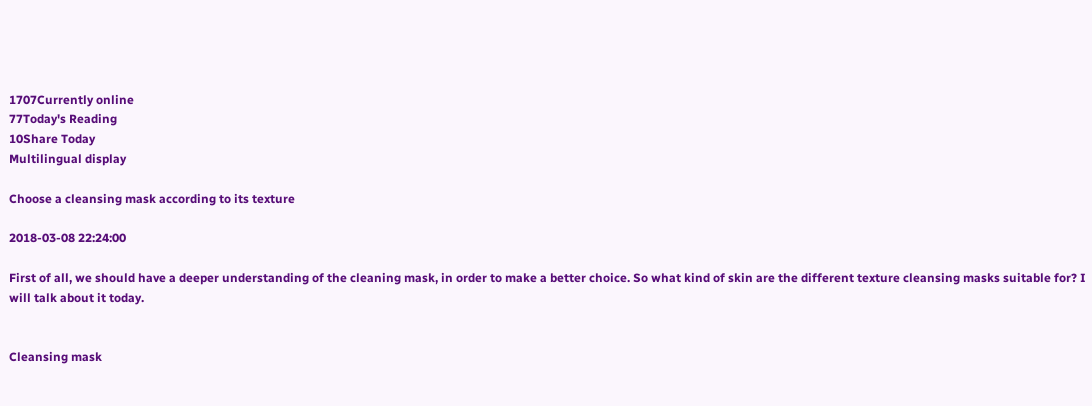1707Currently online
77Today's Reading
10Share Today
Multilingual display

Choose a cleansing mask according to its texture

2018-03-08 22:24:00

First of all, we should have a deeper understanding of the cleaning mask, in order to make a better choice. So what kind of skin are the different texture cleansing masks suitable for? I will talk about it today.


Cleansing mask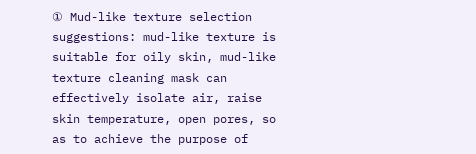① Mud-like texture selection suggestions: mud-like texture is suitable for oily skin, mud-like texture cleaning mask can effectively isolate air, raise skin temperature, open pores, so as to achieve the purpose of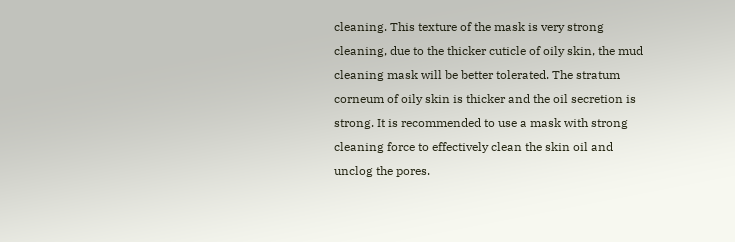cleaning. This texture of the mask is very strong cleaning, due to the thicker cuticle of oily skin, the mud cleaning mask will be better tolerated. The stratum corneum of oily skin is thicker and the oil secretion is strong. It is recommended to use a mask with strong cleaning force to effectively clean the skin oil and unclog the pores.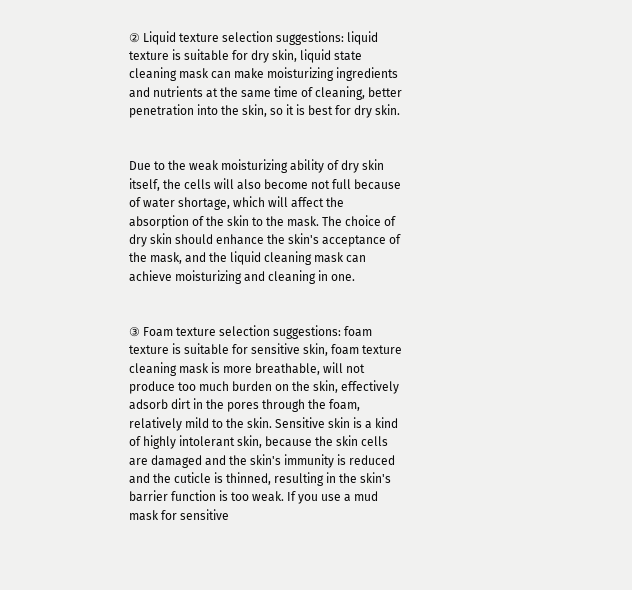② Liquid texture selection suggestions: liquid texture is suitable for dry skin, liquid state cleaning mask can make moisturizing ingredients and nutrients at the same time of cleaning, better penetration into the skin, so it is best for dry skin.


Due to the weak moisturizing ability of dry skin itself, the cells will also become not full because of water shortage, which will affect the absorption of the skin to the mask. The choice of dry skin should enhance the skin's acceptance of the mask, and the liquid cleaning mask can achieve moisturizing and cleaning in one.


③ Foam texture selection suggestions: foam texture is suitable for sensitive skin, foam texture cleaning mask is more breathable, will not produce too much burden on the skin, effectively adsorb dirt in the pores through the foam, relatively mild to the skin. Sensitive skin is a kind of highly intolerant skin, because the skin cells are damaged and the skin's immunity is reduced and the cuticle is thinned, resulting in the skin's barrier function is too weak. If you use a mud mask for sensitive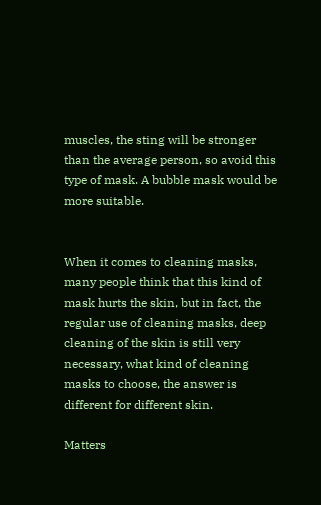muscles, the sting will be stronger than the average person, so avoid this type of mask. A bubble mask would be more suitable.


When it comes to cleaning masks, many people think that this kind of mask hurts the skin, but in fact, the regular use of cleaning masks, deep cleaning of the skin is still very necessary, what kind of cleaning masks to choose, the answer is different for different skin.

Matters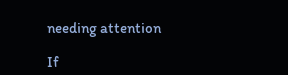needing attention

If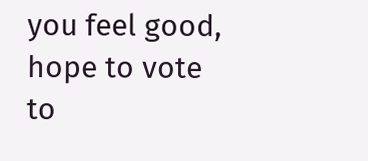you feel good, hope to vote to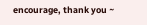encourage, thank you ~